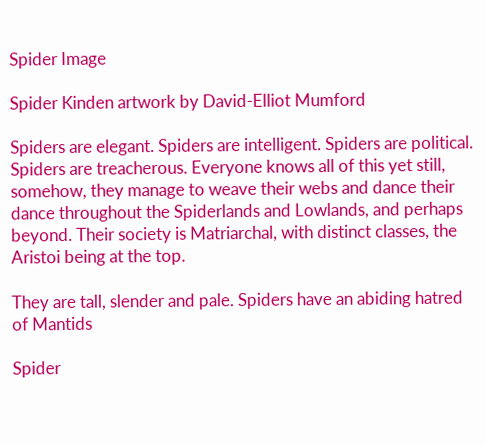Spider Image

Spider Kinden artwork by David-Elliot Mumford

Spiders are elegant. Spiders are intelligent. Spiders are political. Spiders are treacherous. Everyone knows all of this yet still, somehow, they manage to weave their webs and dance their dance throughout the Spiderlands and Lowlands, and perhaps beyond. Their society is Matriarchal, with distinct classes, the Aristoi being at the top.

They are tall, slender and pale. Spiders have an abiding hatred of Mantids

Spider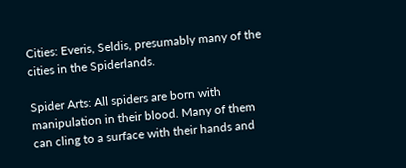Cities: Everis, Seldis, presumably many of the cities in the Spiderlands.

Spider Arts: All spiders are born with manipulation in their blood. Many of them can cling to a surface with their hands and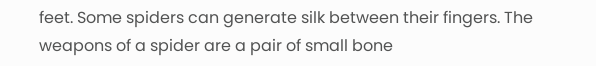feet. Some spiders can generate silk between their fingers. The weapons of a spider are a pair of small bone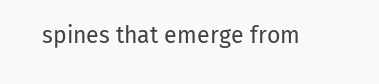spines that emerge from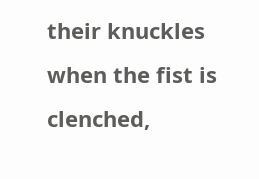their knuckles when the fist is clenched,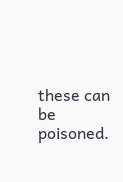these can be poisoned.